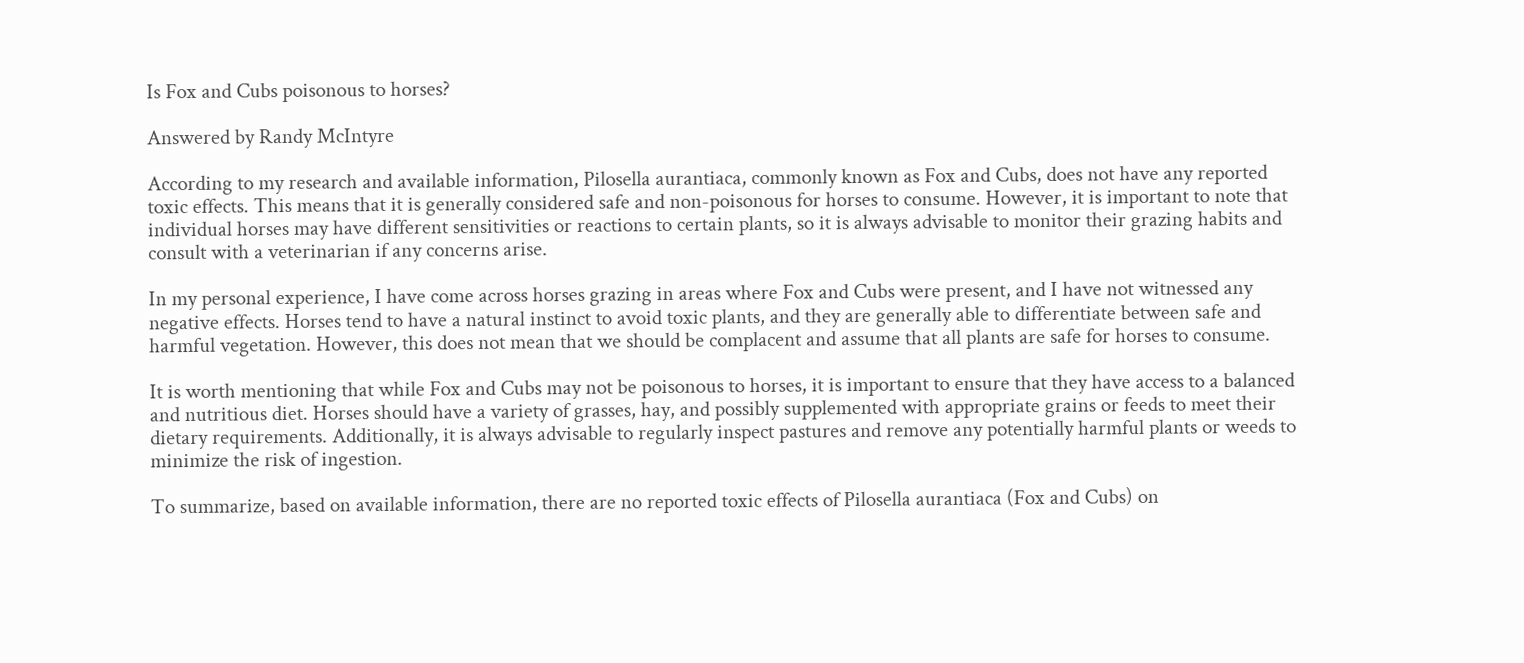Is Fox and Cubs poisonous to horses?

Answered by Randy McIntyre

According to my research and available information, Pilosella aurantiaca, commonly known as Fox and Cubs, does not have any reported toxic effects. This means that it is generally considered safe and non-poisonous for horses to consume. However, it is important to note that individual horses may have different sensitivities or reactions to certain plants, so it is always advisable to monitor their grazing habits and consult with a veterinarian if any concerns arise.

In my personal experience, I have come across horses grazing in areas where Fox and Cubs were present, and I have not witnessed any negative effects. Horses tend to have a natural instinct to avoid toxic plants, and they are generally able to differentiate between safe and harmful vegetation. However, this does not mean that we should be complacent and assume that all plants are safe for horses to consume.

It is worth mentioning that while Fox and Cubs may not be poisonous to horses, it is important to ensure that they have access to a balanced and nutritious diet. Horses should have a variety of grasses, hay, and possibly supplemented with appropriate grains or feeds to meet their dietary requirements. Additionally, it is always advisable to regularly inspect pastures and remove any potentially harmful plants or weeds to minimize the risk of ingestion.

To summarize, based on available information, there are no reported toxic effects of Pilosella aurantiaca (Fox and Cubs) on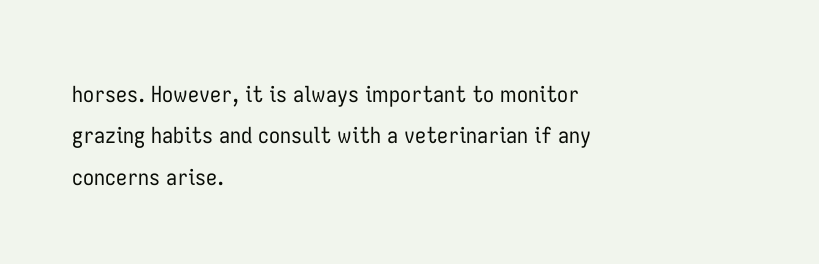horses. However, it is always important to monitor grazing habits and consult with a veterinarian if any concerns arise.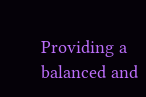Providing a balanced and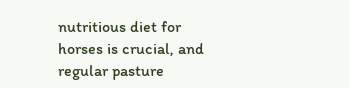nutritious diet for horses is crucial, and regular pasture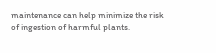maintenance can help minimize the risk of ingestion of harmful plants.